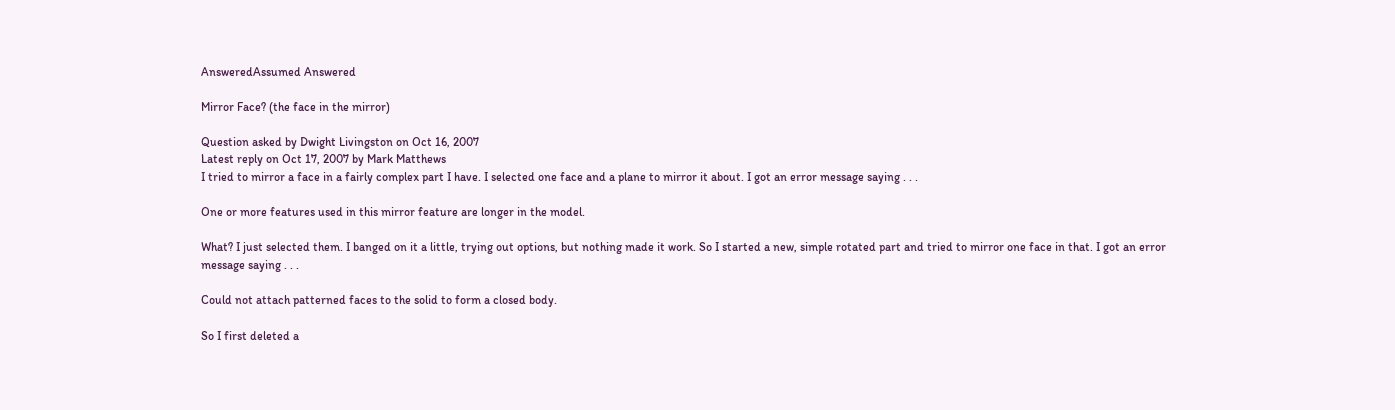AnsweredAssumed Answered

Mirror Face? (the face in the mirror)

Question asked by Dwight Livingston on Oct 16, 2007
Latest reply on Oct 17, 2007 by Mark Matthews
I tried to mirror a face in a fairly complex part I have. I selected one face and a plane to mirror it about. I got an error message saying . . .

One or more features used in this mirror feature are longer in the model.

What? I just selected them. I banged on it a little, trying out options, but nothing made it work. So I started a new, simple rotated part and tried to mirror one face in that. I got an error message saying . . .

Could not attach patterned faces to the solid to form a closed body.

So I first deleted a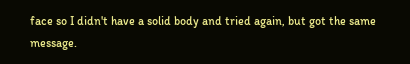face so I didn't have a solid body and tried again, but got the same message.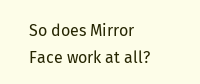So does Mirror Face work at all?